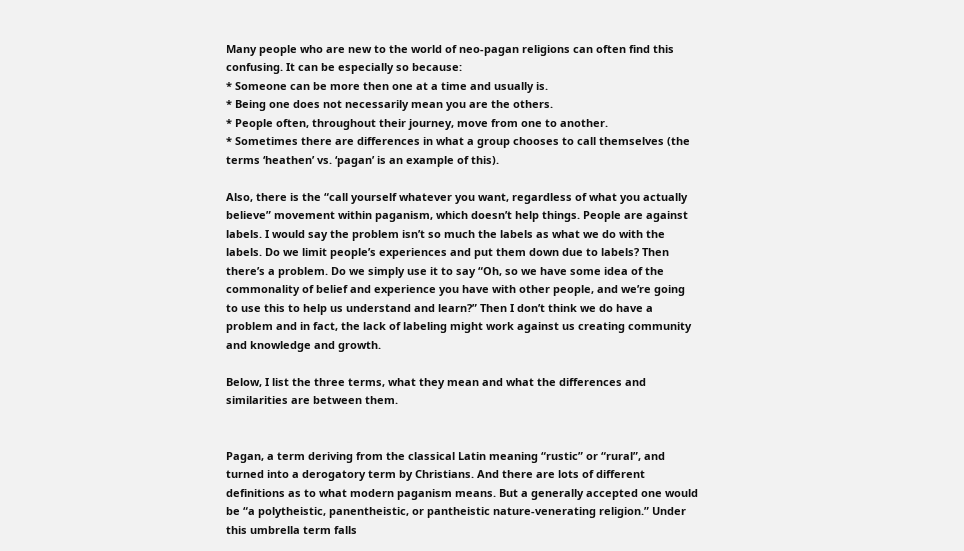Many people who are new to the world of neo-pagan religions can often find this confusing. It can be especially so because:
* Someone can be more then one at a time and usually is.
* Being one does not necessarily mean you are the others.
* People often, throughout their journey, move from one to another.
* Sometimes there are differences in what a group chooses to call themselves (the terms ‘heathen’ vs. ‘pagan’ is an example of this).

Also, there is the “call yourself whatever you want, regardless of what you actually believe” movement within paganism, which doesn’t help things. People are against labels. I would say the problem isn’t so much the labels as what we do with the labels. Do we limit people’s experiences and put them down due to labels? Then there’s a problem. Do we simply use it to say “Oh, so we have some idea of the commonality of belief and experience you have with other people, and we’re going to use this to help us understand and learn?” Then I don’t think we do have a problem and in fact, the lack of labeling might work against us creating community and knowledge and growth.

Below, I list the three terms, what they mean and what the differences and similarities are between them.


Pagan, a term deriving from the classical Latin meaning “rustic” or “rural”, and turned into a derogatory term by Christians. And there are lots of different definitions as to what modern paganism means. But a generally accepted one would be “a polytheistic, panentheistic, or pantheistic nature-venerating religion.” Under this umbrella term falls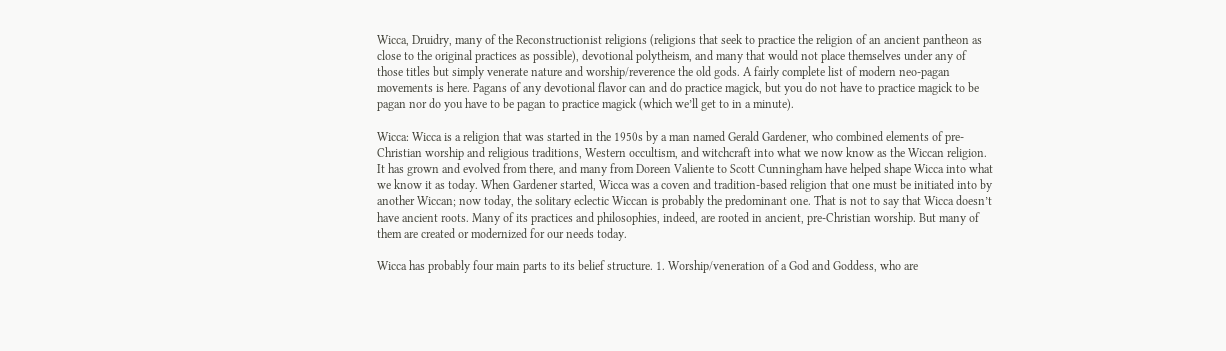Wicca, Druidry, many of the Reconstructionist religions (religions that seek to practice the religion of an ancient pantheon as close to the original practices as possible), devotional polytheism, and many that would not place themselves under any of those titles but simply venerate nature and worship/reverence the old gods. A fairly complete list of modern neo-pagan movements is here. Pagans of any devotional flavor can and do practice magick, but you do not have to practice magick to be pagan nor do you have to be pagan to practice magick (which we’ll get to in a minute).

Wicca: Wicca is a religion that was started in the 1950s by a man named Gerald Gardener, who combined elements of pre-Christian worship and religious traditions, Western occultism, and witchcraft into what we now know as the Wiccan religion. It has grown and evolved from there, and many from Doreen Valiente to Scott Cunningham have helped shape Wicca into what we know it as today. When Gardener started, Wicca was a coven and tradition-based religion that one must be initiated into by another Wiccan; now today, the solitary eclectic Wiccan is probably the predominant one. That is not to say that Wicca doesn’t have ancient roots. Many of its practices and philosophies, indeed, are rooted in ancient, pre-Christian worship. But many of them are created or modernized for our needs today.

Wicca has probably four main parts to its belief structure. 1. Worship/veneration of a God and Goddess, who are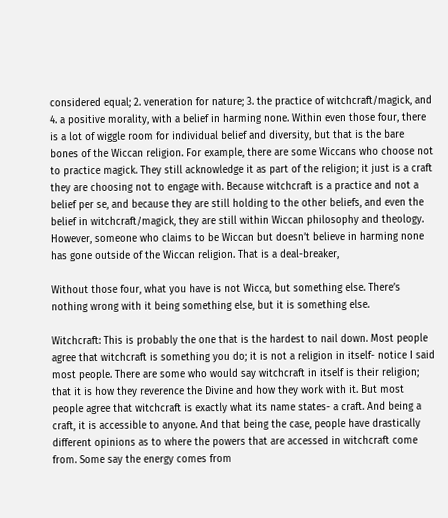considered equal; 2. veneration for nature; 3. the practice of witchcraft/magick, and 4. a positive morality, with a belief in harming none. Within even those four, there is a lot of wiggle room for individual belief and diversity, but that is the bare bones of the Wiccan religion. For example, there are some Wiccans who choose not to practice magick. They still acknowledge it as part of the religion; it just is a craft they are choosing not to engage with. Because witchcraft is a practice and not a belief per se, and because they are still holding to the other beliefs, and even the belief in witchcraft/magick, they are still within Wiccan philosophy and theology. However, someone who claims to be Wiccan but doesn’t believe in harming none has gone outside of the Wiccan religion. That is a deal-breaker,

Without those four, what you have is not Wicca, but something else. There’s nothing wrong with it being something else, but it is something else.

Witchcraft: This is probably the one that is the hardest to nail down. Most people agree that witchcraft is something you do; it is not a religion in itself- notice I said most people. There are some who would say witchcraft in itself is their religion; that it is how they reverence the Divine and how they work with it. But most people agree that witchcraft is exactly what its name states- a craft. And being a craft, it is accessible to anyone. And that being the case, people have drastically different opinions as to where the powers that are accessed in witchcraft come from. Some say the energy comes from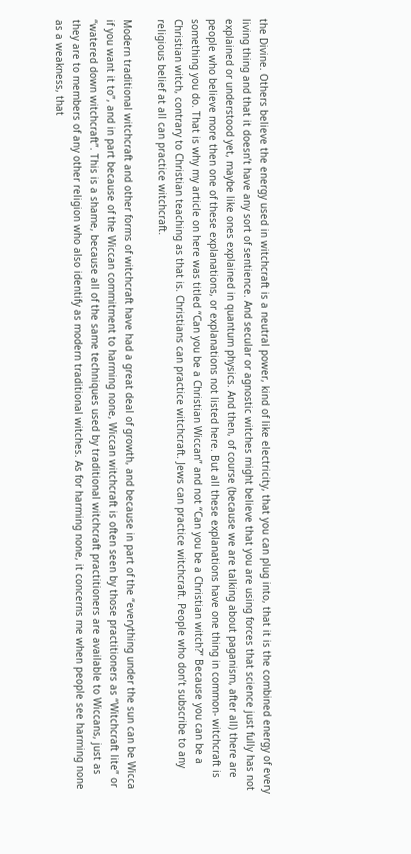the Divine. Others believe the energy used in witchcraft is a neutral power, kind of like electricity, that you can plug into, that it is the combined energy of every living thing and that it doesn’t have any sort of sentience. And secular or agnostic witches might believe that you are using forces that science just fully has not explained or understood yet, maybe like ones explained in quantum physics. And then, of course (because we are talking about paganism, after all) there are people who believe more then one of these explanations, or explanations not listed here. But all these explanations have one thing in common- witchcraft is something you do. That is why my article on here was titled “Can you be a Christian Wiccan” and not “Can you be a Christian witch?” Because you can be a Christian witch, contrary to Christian teaching as that is. Christians can practice witchcraft. Jews can practice witchcraft. People who don’t subscribe to any religious belief at all can practice witchcraft.

Modern traditional witchcraft and other forms of witchcraft have had a great deal of growth, and because in part of the “everything under the sun can be Wicca if you want it to”, and in part because of the Wiccan commitment to harming none, Wiccan witchcraft is often seen by those practitioners as “Witchcraft lite” or “watered down witchcraft”. This is a shame, because all of the same techniques used by traditional witchcraft practitioners are available to Wiccans, just as they are to members of any other religion who also identify as modern traditional witches. As for harming none, it concerns me when people see harming none as a weakness, that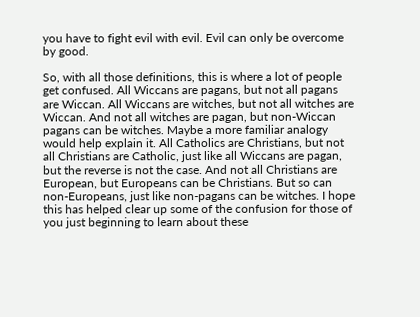you have to fight evil with evil. Evil can only be overcome by good.

So, with all those definitions, this is where a lot of people get confused. All Wiccans are pagans, but not all pagans are Wiccan. All Wiccans are witches, but not all witches are Wiccan. And not all witches are pagan, but non-Wiccan pagans can be witches. Maybe a more familiar analogy would help explain it. All Catholics are Christians, but not all Christians are Catholic, just like all Wiccans are pagan, but the reverse is not the case. And not all Christians are European, but Europeans can be Christians. But so can non-Europeans, just like non-pagans can be witches. I hope this has helped clear up some of the confusion for those of you just beginning to learn about these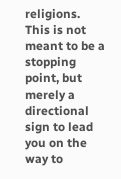religions. This is not meant to be a stopping point, but merely a directional sign to lead you on the way to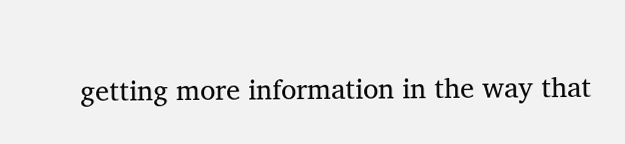getting more information in the way that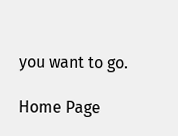you want to go.

Home Page